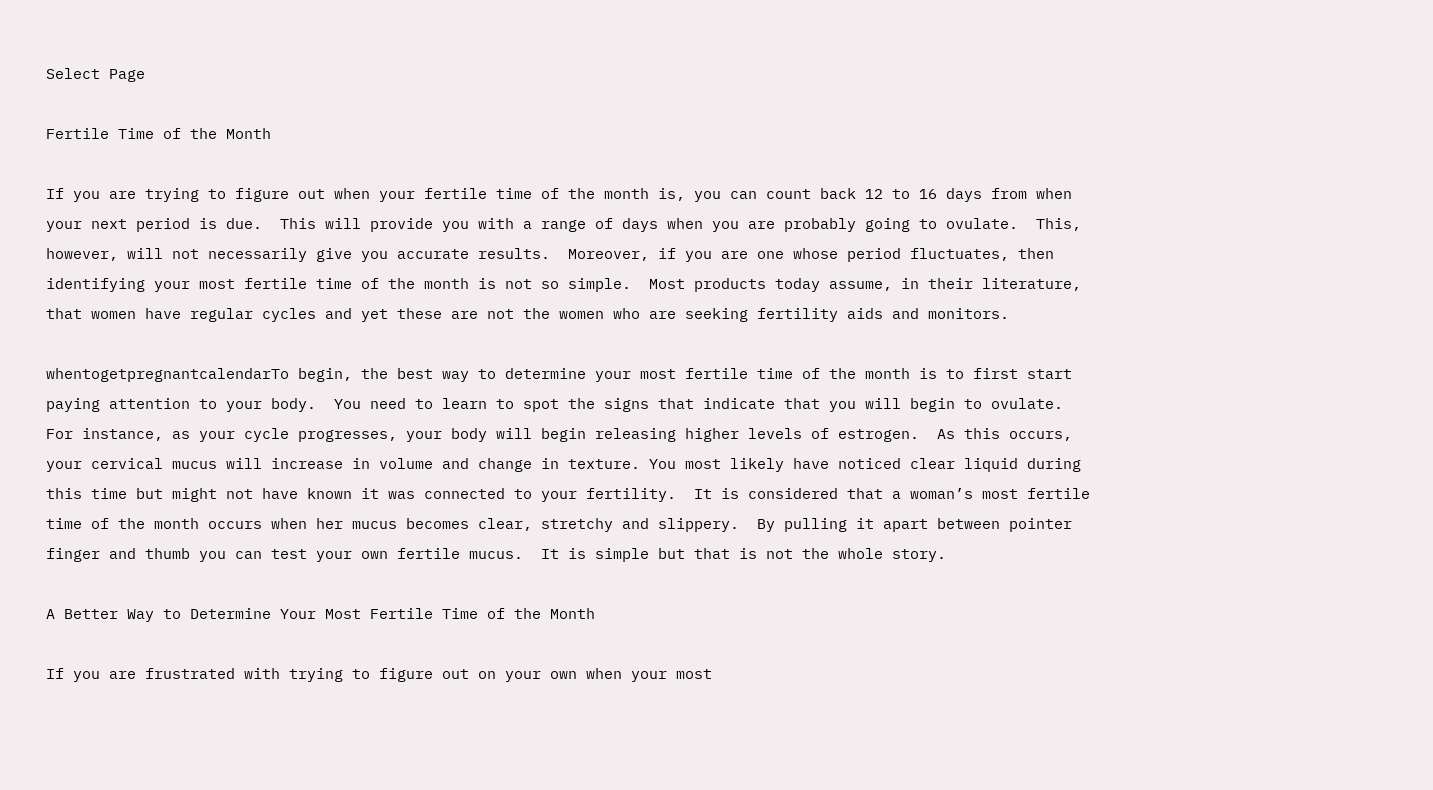Select Page

Fertile Time of the Month

If you are trying to figure out when your fertile time of the month is, you can count back 12 to 16 days from when your next period is due.  This will provide you with a range of days when you are probably going to ovulate.  This, however, will not necessarily give you accurate results.  Moreover, if you are one whose period fluctuates, then identifying your most fertile time of the month is not so simple.  Most products today assume, in their literature, that women have regular cycles and yet these are not the women who are seeking fertility aids and monitors.

whentogetpregnantcalendarTo begin, the best way to determine your most fertile time of the month is to first start paying attention to your body.  You need to learn to spot the signs that indicate that you will begin to ovulate.  For instance, as your cycle progresses, your body will begin releasing higher levels of estrogen.  As this occurs, your cervical mucus will increase in volume and change in texture. You most likely have noticed clear liquid during this time but might not have known it was connected to your fertility.  It is considered that a woman’s most fertile time of the month occurs when her mucus becomes clear, stretchy and slippery.  By pulling it apart between pointer finger and thumb you can test your own fertile mucus.  It is simple but that is not the whole story.

A Better Way to Determine Your Most Fertile Time of the Month

If you are frustrated with trying to figure out on your own when your most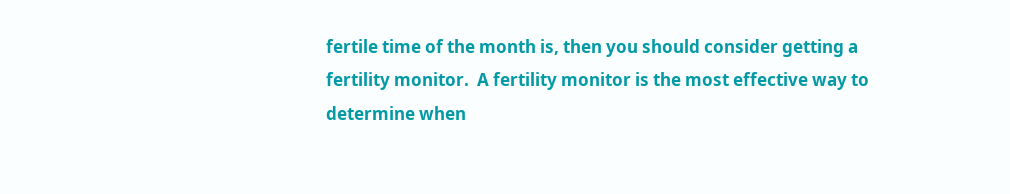fertile time of the month is, then you should consider getting a fertility monitor.  A fertility monitor is the most effective way to determine when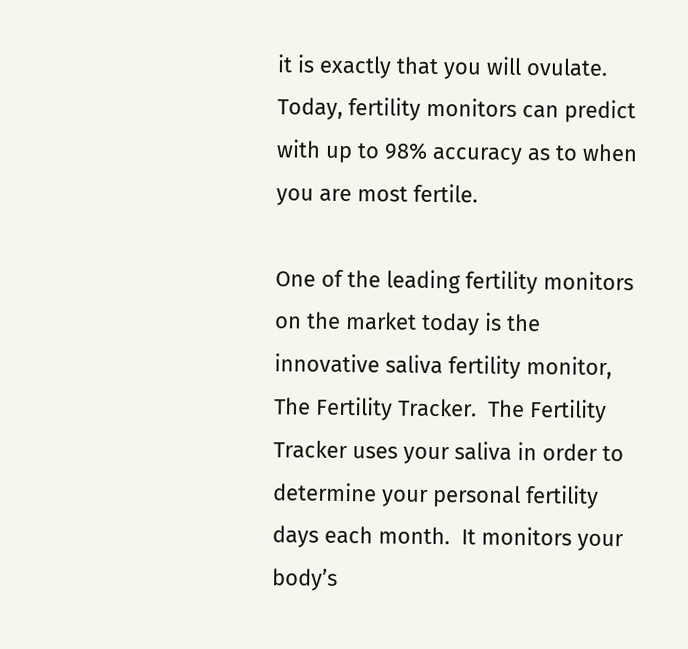it is exactly that you will ovulate.  Today, fertility monitors can predict with up to 98% accuracy as to when you are most fertile.

One of the leading fertility monitors on the market today is the innovative saliva fertility monitor, The Fertility Tracker.  The Fertility Tracker uses your saliva in order to determine your personal fertility days each month.  It monitors your body’s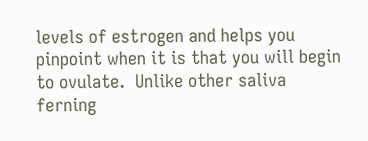levels of estrogen and helps you pinpoint when it is that you will begin to ovulate.  Unlike other saliva ferning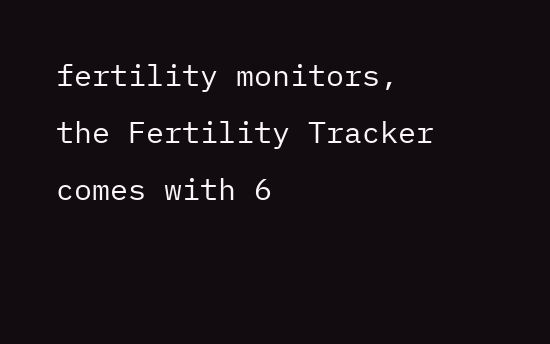fertility monitors, the Fertility Tracker comes with 6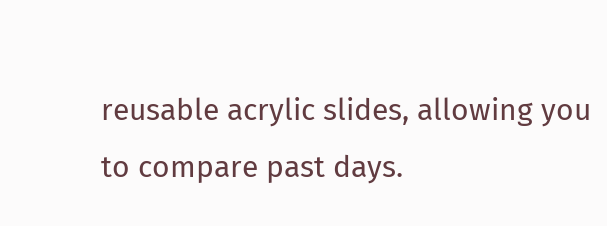reusable acrylic slides, allowing you to compare past days.